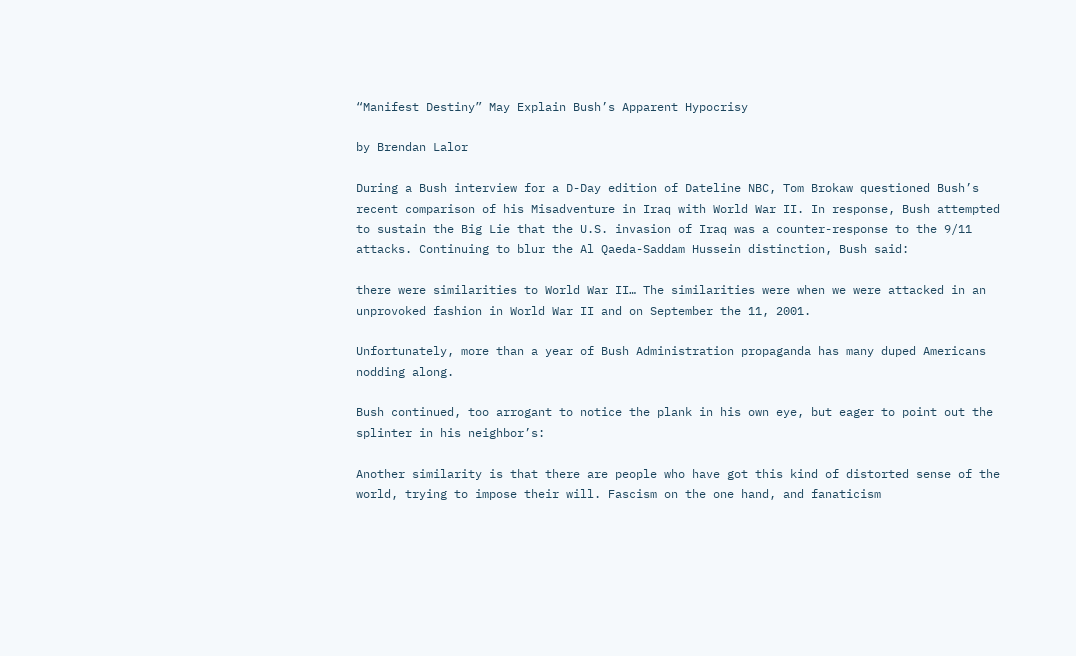“Manifest Destiny” May Explain Bush’s Apparent Hypocrisy

by Brendan Lalor

During a Bush interview for a D-Day edition of Dateline NBC, Tom Brokaw questioned Bush’s recent comparison of his Misadventure in Iraq with World War II. In response, Bush attempted to sustain the Big Lie that the U.S. invasion of Iraq was a counter-response to the 9/11 attacks. Continuing to blur the Al Qaeda-Saddam Hussein distinction, Bush said:

there were similarities to World War II… The similarities were when we were attacked in an unprovoked fashion in World War II and on September the 11, 2001.

Unfortunately, more than a year of Bush Administration propaganda has many duped Americans nodding along.

Bush continued, too arrogant to notice the plank in his own eye, but eager to point out the splinter in his neighbor’s:

Another similarity is that there are people who have got this kind of distorted sense of the world, trying to impose their will. Fascism on the one hand, and fanaticism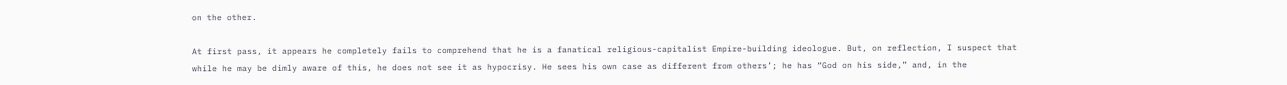on the other.

At first pass, it appears he completely fails to comprehend that he is a fanatical religious-capitalist Empire-building ideologue. But, on reflection, I suspect that while he may be dimly aware of this, he does not see it as hypocrisy. He sees his own case as different from others’; he has “God on his side,” and, in the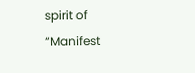spirit of “Manifest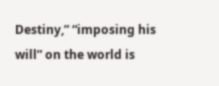Destiny,” “imposing his will” on the world is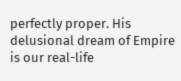perfectly proper. His delusional dream of Empire is our real-life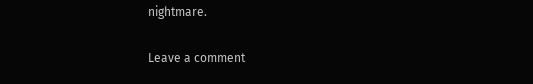nightmare.

Leave a comment